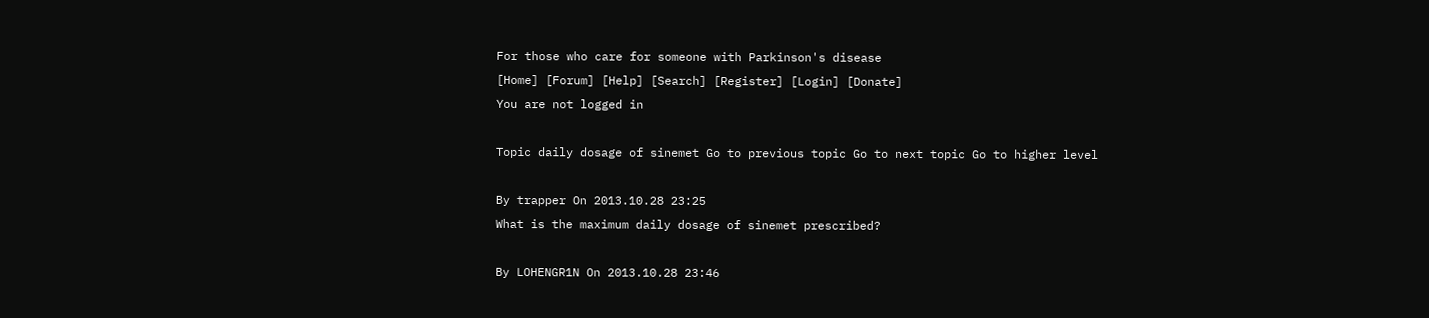For those who care for someone with Parkinson's disease
[Home] [Forum] [Help] [Search] [Register] [Login] [Donate]
You are not logged in

Topic daily dosage of sinemet Go to previous topic Go to next topic Go to higher level

By trapper On 2013.10.28 23:25
What is the maximum daily dosage of sinemet prescribed?

By LOHENGR1N On 2013.10.28 23:46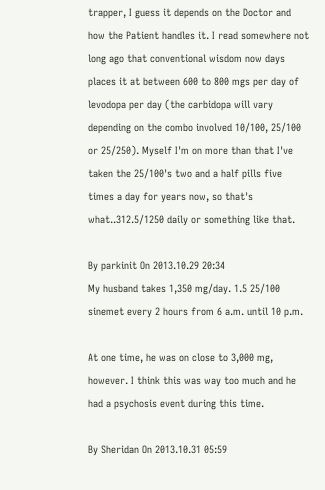trapper, I guess it depends on the Doctor and how the Patient handles it. I read somewhere not long ago that conventional wisdom now days places it at between 600 to 800 mgs per day of levodopa per day (the carbidopa will vary depending on the combo involved 10/100, 25/100 or 25/250). Myself I'm on more than that I've taken the 25/100's two and a half pills five times a day for years now, so that's what..312.5/1250 daily or something like that.

By parkinit On 2013.10.29 20:34
My husband takes 1,350 mg/day. 1.5 25/100 sinemet every 2 hours from 6 a.m. until 10 p.m.

At one time, he was on close to 3,000 mg, however. I think this was way too much and he had a psychosis event during this time.

By Sheridan On 2013.10.31 05:59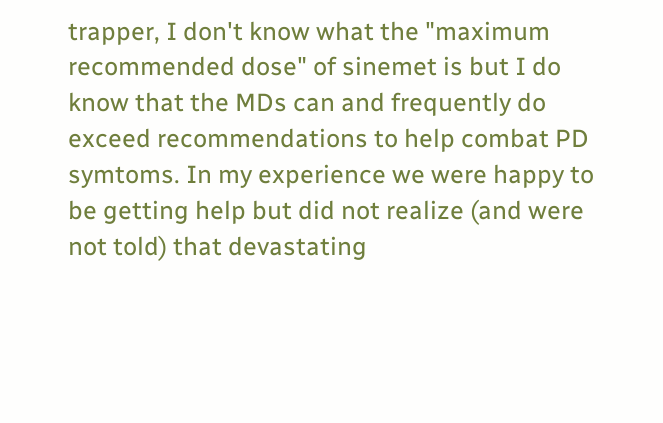trapper, I don't know what the "maximum recommended dose" of sinemet is but I do know that the MDs can and frequently do exceed recommendations to help combat PD symtoms. In my experience we were happy to be getting help but did not realize (and were not told) that devastating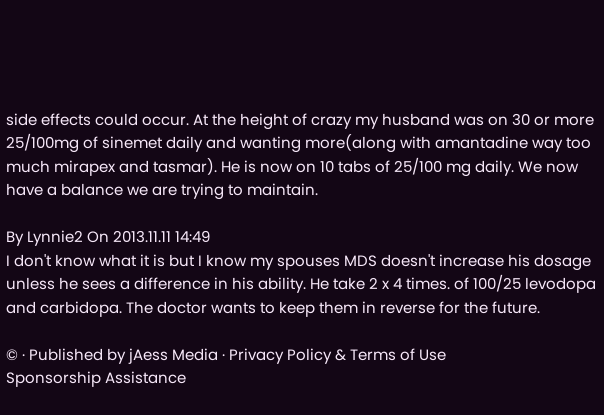side effects could occur. At the height of crazy my husband was on 30 or more 25/100mg of sinemet daily and wanting more(along with amantadine way too much mirapex and tasmar). He is now on 10 tabs of 25/100 mg daily. We now have a balance we are trying to maintain.

By Lynnie2 On 2013.11.11 14:49
I don't know what it is but I know my spouses MDS doesn't increase his dosage unless he sees a difference in his ability. He take 2 x 4 times. of 100/25 levodopa and carbidopa. The doctor wants to keep them in reverse for the future.

© · Published by jAess Media · Privacy Policy & Terms of Use
Sponsorship Assistance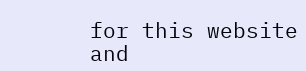for this website and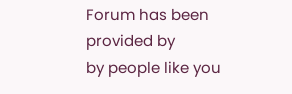Forum has been provided by
by people like you